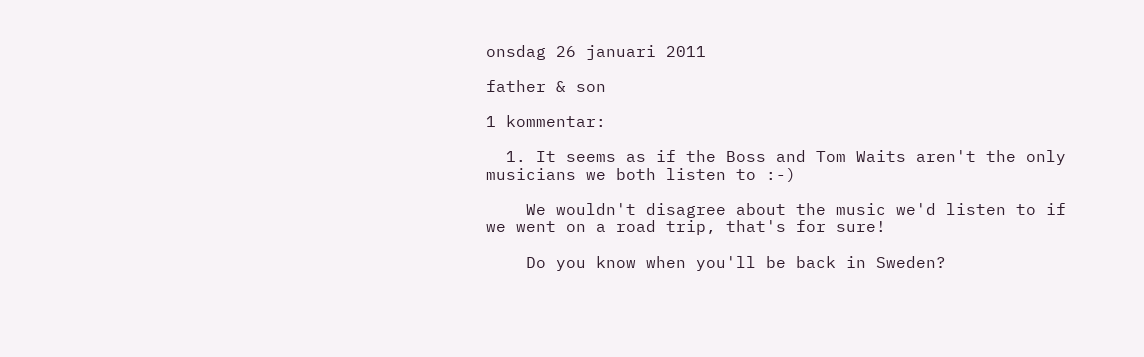onsdag 26 januari 2011

father & son

1 kommentar:

  1. It seems as if the Boss and Tom Waits aren't the only musicians we both listen to :-)

    We wouldn't disagree about the music we'd listen to if we went on a road trip, that's for sure!

    Do you know when you'll be back in Sweden?